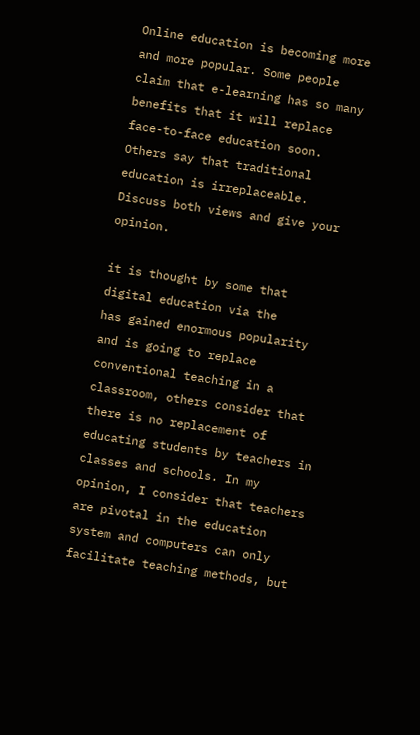Online education is becoming more and more popular. Some people claim that e-learning has so many benefits that it will replace face-to-face education soon. Others say that traditional education is irreplaceable. Discuss both views and give your opinion.

it is thought by some that digital education via the
has gained enormous popularity and is going to replace conventional teaching in a classroom, others consider that there is no replacement of educating students by teachers in classes and schools. In my opinion, I consider that teachers are pivotal in the education system and computers can only facilitate teaching methods, but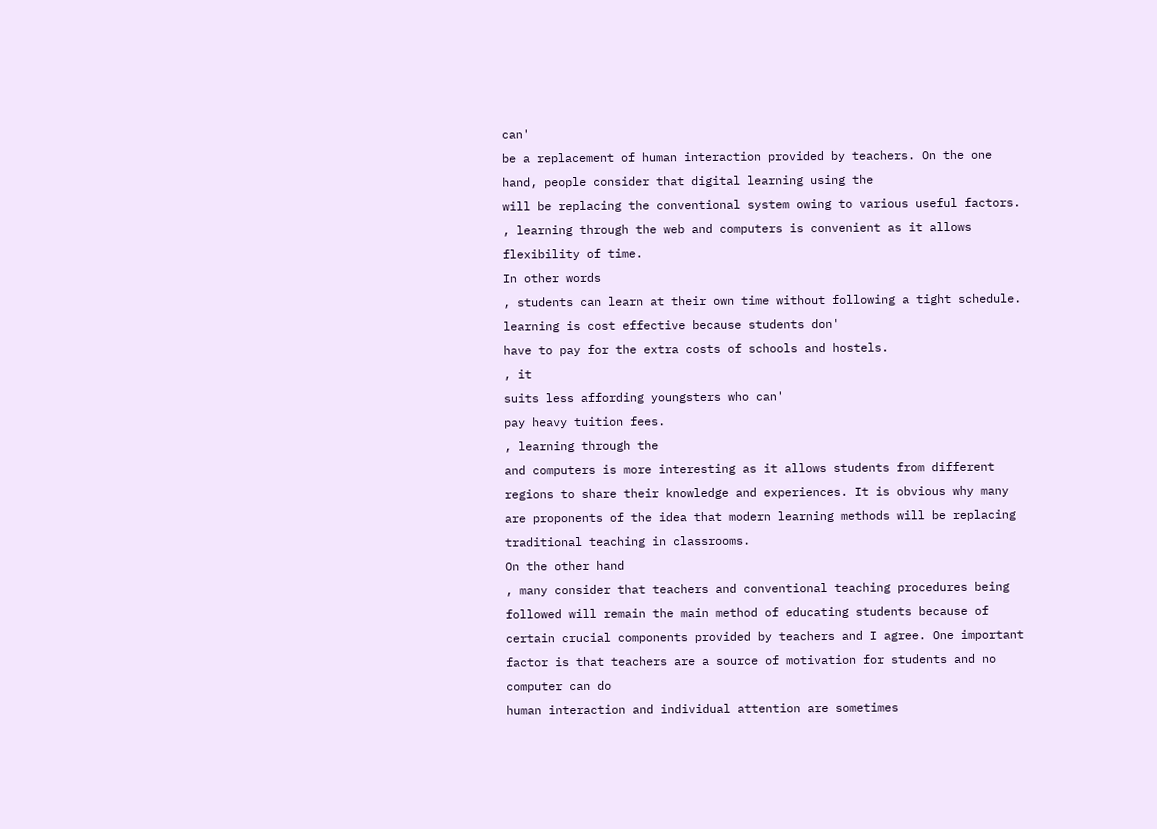can'
be a replacement of human interaction provided by teachers. On the one hand, people consider that digital learning using the
will be replacing the conventional system owing to various useful factors.
, learning through the web and computers is convenient as it allows flexibility of time.
In other words
, students can learn at their own time without following a tight schedule.
learning is cost effective because students don'
have to pay for the extra costs of schools and hostels.
, it
suits less affording youngsters who can'
pay heavy tuition fees.
, learning through the
and computers is more interesting as it allows students from different regions to share their knowledge and experiences. It is obvious why many are proponents of the idea that modern learning methods will be replacing traditional teaching in classrooms.
On the other hand
, many consider that teachers and conventional teaching procedures being followed will remain the main method of educating students because of certain crucial components provided by teachers and I agree. One important factor is that teachers are a source of motivation for students and no computer can do
human interaction and individual attention are sometimes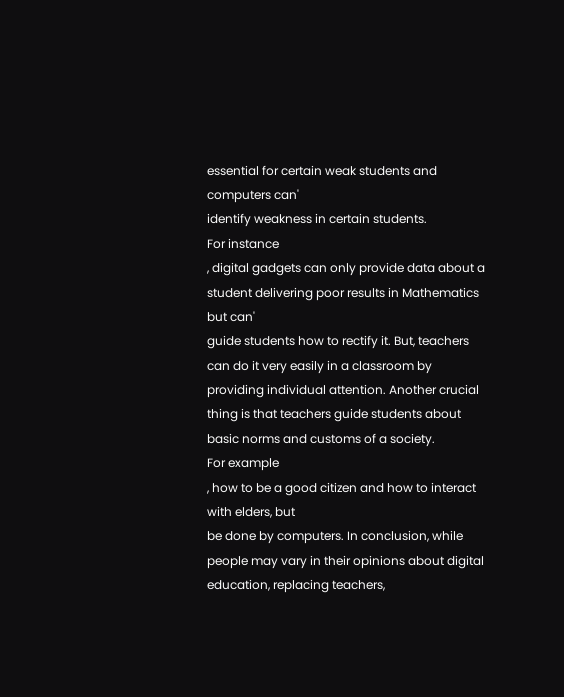essential for certain weak students and computers can'
identify weakness in certain students.
For instance
, digital gadgets can only provide data about a student delivering poor results in Mathematics but can'
guide students how to rectify it. But, teachers can do it very easily in a classroom by providing individual attention. Another crucial thing is that teachers guide students about basic norms and customs of a society.
For example
, how to be a good citizen and how to interact with elders, but
be done by computers. In conclusion, while people may vary in their opinions about digital education, replacing teachers,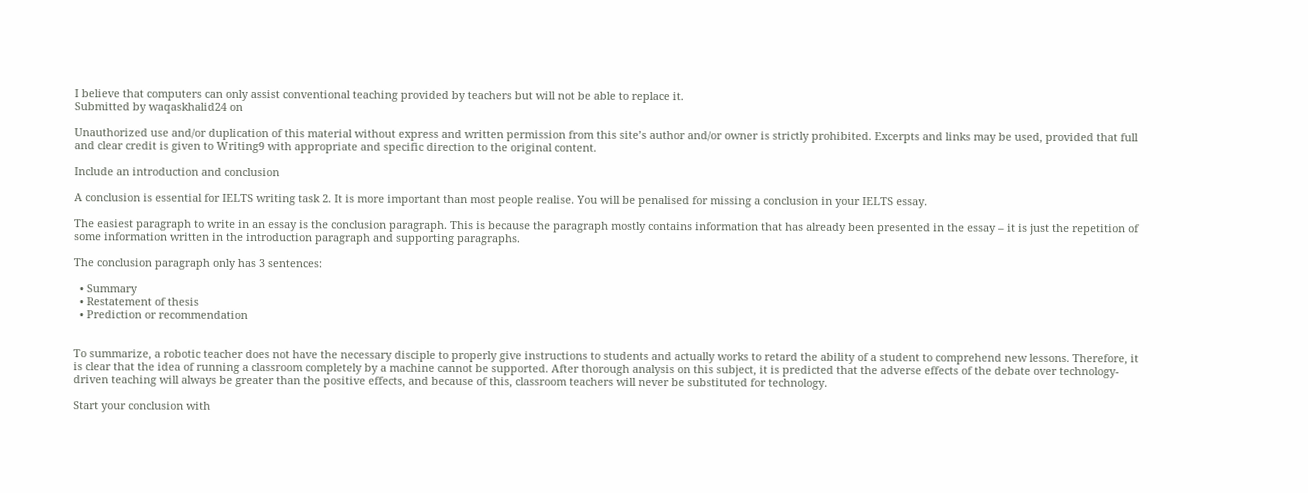I believe that computers can only assist conventional teaching provided by teachers but will not be able to replace it.
Submitted by waqaskhalid24 on

Unauthorized use and/or duplication of this material without express and written permission from this site’s author and/or owner is strictly prohibited. Excerpts and links may be used, provided that full and clear credit is given to Writing9 with appropriate and specific direction to the original content.

Include an introduction and conclusion

A conclusion is essential for IELTS writing task 2. It is more important than most people realise. You will be penalised for missing a conclusion in your IELTS essay.

The easiest paragraph to write in an essay is the conclusion paragraph. This is because the paragraph mostly contains information that has already been presented in the essay – it is just the repetition of some information written in the introduction paragraph and supporting paragraphs.

The conclusion paragraph only has 3 sentences:

  • Summary
  • Restatement of thesis
  • Prediction or recommendation


To summarize, a robotic teacher does not have the necessary disciple to properly give instructions to students and actually works to retard the ability of a student to comprehend new lessons. Therefore, it is clear that the idea of running a classroom completely by a machine cannot be supported. After thorough analysis on this subject, it is predicted that the adverse effects of the debate over technology-driven teaching will always be greater than the positive effects, and because of this, classroom teachers will never be substituted for technology.

Start your conclusion with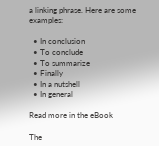a linking phrase. Here are some examples:

  • In conclusion
  • To conclude
  • To summarize
  • Finally
  • In a nutshell
  • In general

Read more in the eBook

The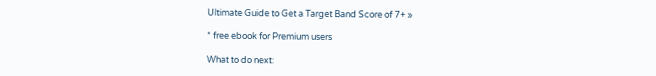Ultimate Guide to Get a Target Band Score of 7+ »

* free ebook for Premium users

What to do next: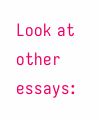Look at other essays: